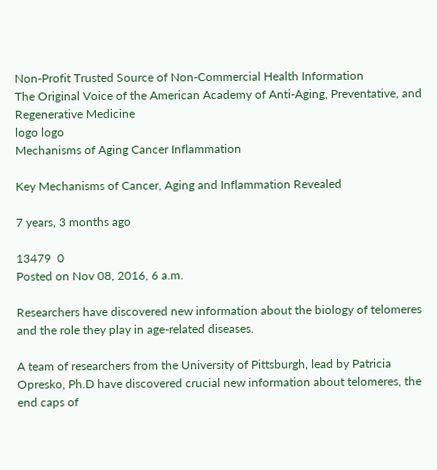Non-Profit Trusted Source of Non-Commercial Health Information
The Original Voice of the American Academy of Anti-Aging, Preventative, and Regenerative Medicine
logo logo
Mechanisms of Aging Cancer Inflammation

Key Mechanisms of Cancer, Aging and Inflammation Revealed

7 years, 3 months ago

13479  0
Posted on Nov 08, 2016, 6 a.m.

Researchers have discovered new information about the biology of telomeres and the role they play in age-related diseases.

A team of researchers from the University of Pittsburgh, lead by Patricia Opresko, Ph.D have discovered crucial new information about telomeres, the end caps of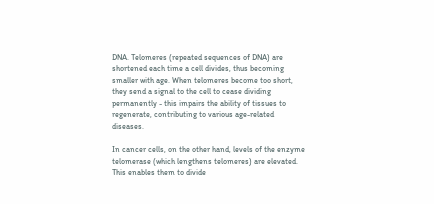DNA. Telomeres (repeated sequences of DNA) are shortened each time a cell divides, thus becoming smaller with age. When telomeres become too short, they send a signal to the cell to cease dividing permanently - this impairs the ability of tissues to regenerate, contributing to various age-related diseases.

In cancer cells, on the other hand, levels of the enzyme telomerase (which lengthens telomeres) are elevated. This enables them to divide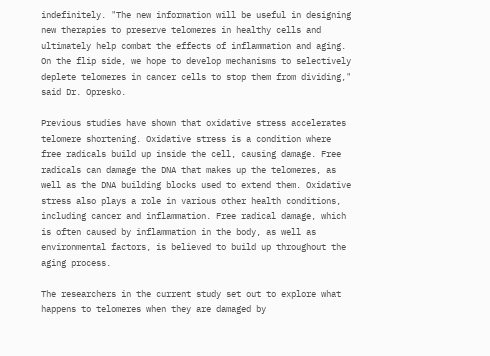indefinitely. "The new information will be useful in designing new therapies to preserve telomeres in healthy cells and ultimately help combat the effects of inflammation and aging. On the flip side, we hope to develop mechanisms to selectively deplete telomeres in cancer cells to stop them from dividing," said Dr. Opresko.

Previous studies have shown that oxidative stress accelerates telomere shortening. Oxidative stress is a condition where free radicals build up inside the cell, causing damage. Free radicals can damage the DNA that makes up the telomeres, as well as the DNA building blocks used to extend them. Oxidative stress also plays a role in various other health conditions, including cancer and inflammation. Free radical damage, which is often caused by inflammation in the body, as well as environmental factors, is believed to build up throughout the aging process.

The researchers in the current study set out to explore what happens to telomeres when they are damaged by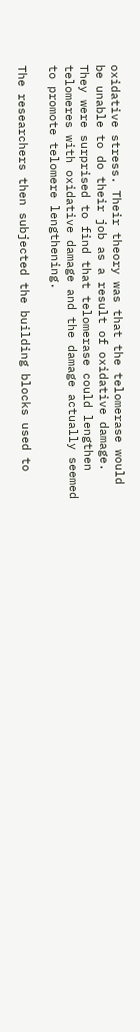oxidative stress. Their theory was that the telomerase would be unable to do their job as a result of oxidative damage. They were surprised to find that telomerase could lengthen telomeres with oxidative damage and the damage actually seemed to promote telomere lengthening.

The researchers then subjected the building blocks used to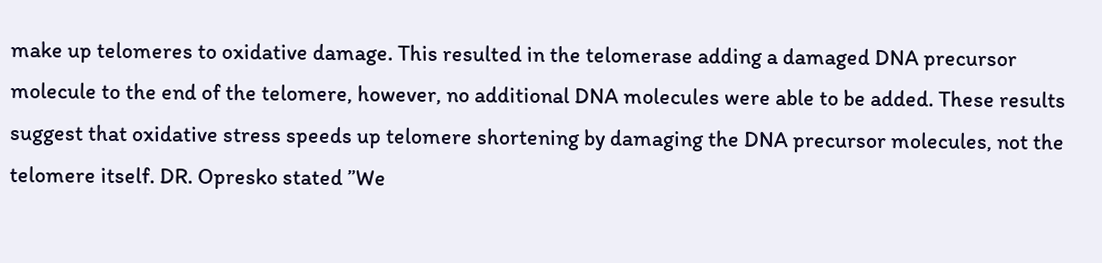make up telomeres to oxidative damage. This resulted in the telomerase adding a damaged DNA precursor molecule to the end of the telomere, however, no additional DNA molecules were able to be added. These results suggest that oxidative stress speeds up telomere shortening by damaging the DNA precursor molecules, not the telomere itself. DR. Opresko stated ”We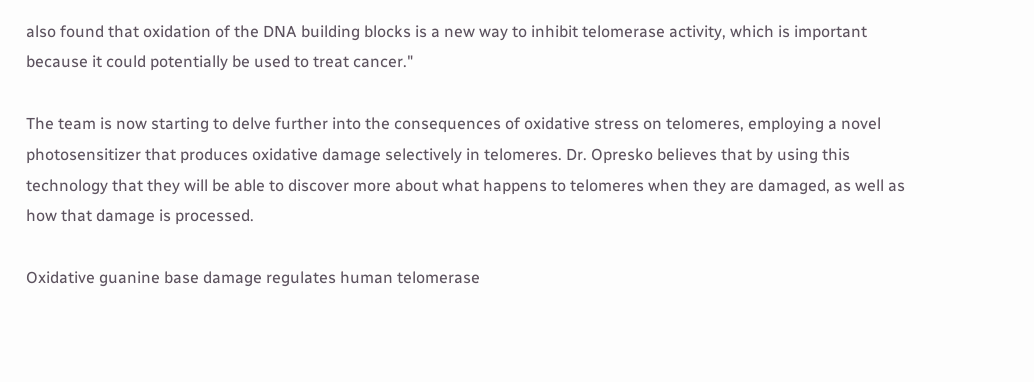also found that oxidation of the DNA building blocks is a new way to inhibit telomerase activity, which is important because it could potentially be used to treat cancer."

The team is now starting to delve further into the consequences of oxidative stress on telomeres, employing a novel photosensitizer that produces oxidative damage selectively in telomeres. Dr. Opresko believes that by using this technology that they will be able to discover more about what happens to telomeres when they are damaged, as well as how that damage is processed.

Oxidative guanine base damage regulates human telomerase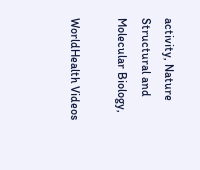activity, Nature Structural and Molecular Biology,

WorldHealth Videos